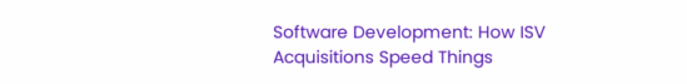Software Development: How ISV Acquisitions Speed Things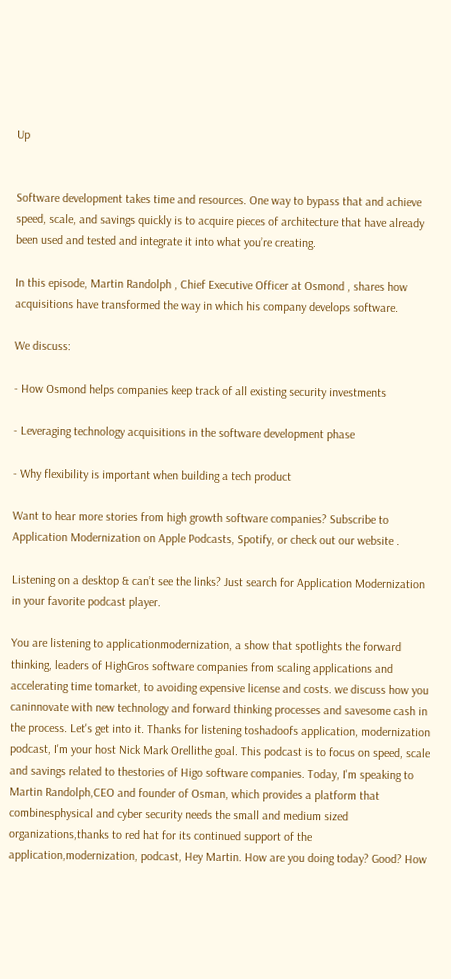Up


Software development takes time and resources. One way to bypass that and achieve speed, scale, and savings quickly is to acquire pieces of architecture that have already been used and tested and integrate it into what you’re creating.

In this episode, Martin Randolph , Chief Executive Officer at Osmond , shares how acquisitions have transformed the way in which his company develops software.

We discuss:

- How Osmond helps companies keep track of all existing security investments

- Leveraging technology acquisitions in the software development phase

- Why flexibility is important when building a tech product

Want to hear more stories from high growth software companies? Subscribe to Application Modernization on Apple Podcasts, Spotify, or check out our website .

Listening on a desktop & can’t see the links? Just search for Application Modernization in your favorite podcast player.

You are listening to applicationmodernization, a show that spotlights the forward thinking, leaders of HighGros software companies from scaling applications and accelerating time tomarket, to avoiding expensive license and costs. we discuss how you caninnovate with new technology and forward thinking processes and savesome cash in the process. Let's get into it. Thanks for listening toshadoofs application, modernization podcast, I'm your host Nick Mark Orellithe goal. This podcast is to focus on speed, scale and savings related to thestories of Higo software companies. Today, I'm speaking to Martin Randolph,CEO and founder of Osman, which provides a platform that combinesphysical and cyber security needs the small and medium sized organizations,thanks to red hat for its continued support of the application,modernization, podcast, Hey Martin. How are you doing today? Good? How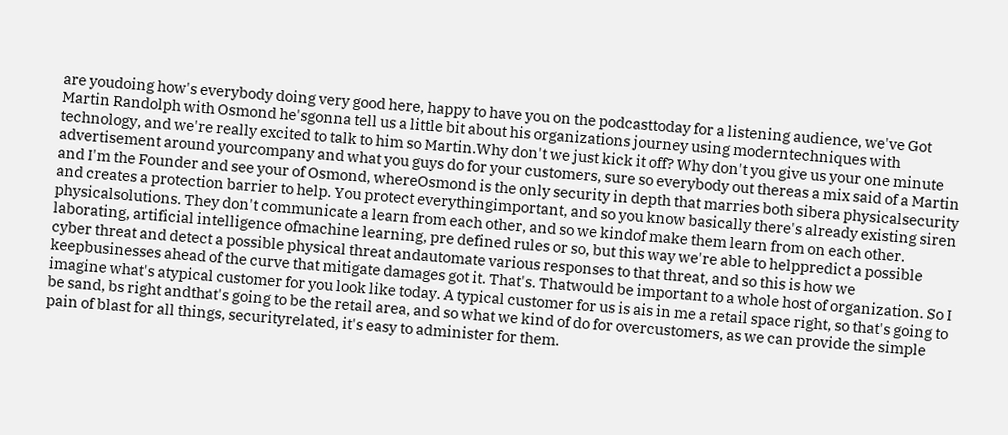are youdoing how's everybody doing very good here, happy to have you on the podcasttoday for a listening audience, we've Got Martin Randolph with Osmond he'sgonna tell us a little bit about his organizations journey using moderntechniques with technology, and we're really excited to talk to him so Martin.Why don't we just kick it off? Why don't you give us your one minute advertisement around yourcompany and what you guys do for your customers, sure so everybody out thereas a mix said of a Martin and I'm the Founder and see your of Osmond, whereOsmond is the only security in depth that marries both sibera physicalsecurity and creates a protection barrier to help. You protect everythingimportant, and so you know basically there's already existing siren physicalsolutions. They don't communicate a learn from each other, and so we kindof make them learn from on each other. laborating, artificial intelligence ofmachine learning, pre defined rules or so, but this way we're able to helppredict a possible cyber threat and detect a possible physical threat andautomate various responses to that threat, and so this is how we keepbusinesses ahead of the curve that mitigate damages got it. That's. Thatwould be important to a whole host of organization. So I imagine what's atypical customer for you look like today. A typical customer for us is ais in me a retail space right, so that's going to be sand, bs right andthat's going to be the retail area, and so what we kind of do for overcustomers, as we can provide the simple pain of blast for all things, securityrelated, it's easy to administer for them.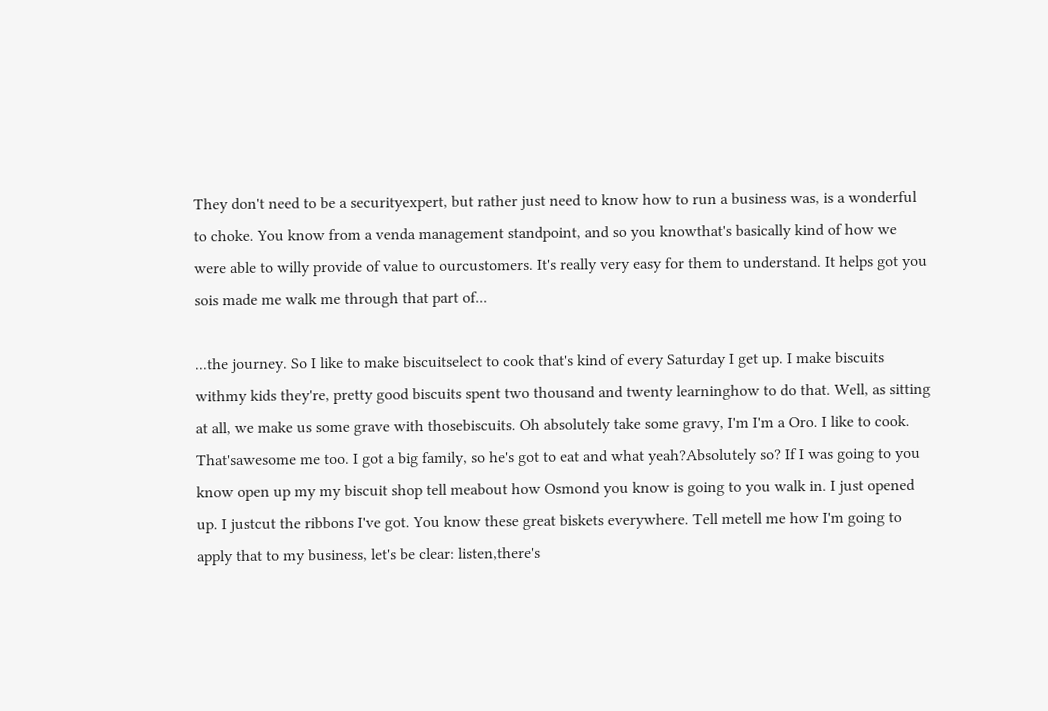They don't need to be a securityexpert, but rather just need to know how to run a business was, is a wonderful to choke. You know from a venda management standpoint, and so you knowthat's basically kind of how we were able to willy provide of value to ourcustomers. It's really very easy for them to understand. It helps got you sois made me walk me through that part of...

...the journey. So I like to make biscuitselect to cook that's kind of every Saturday I get up. I make biscuits withmy kids they're, pretty good biscuits spent two thousand and twenty learninghow to do that. Well, as sitting at all, we make us some grave with thosebiscuits. Oh absolutely take some gravy, I'm I'm a Oro. I like to cook. That'sawesome me too. I got a big family, so he's got to eat and what yeah?Absolutely so? If I was going to you know open up my my biscuit shop tell meabout how Osmond you know is going to you walk in. I just opened up. I justcut the ribbons I've got. You know these great biskets everywhere. Tell metell me how I'm going to apply that to my business, let's be clear: listen,there's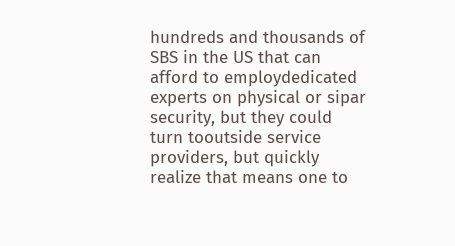hundreds and thousands of SBS in the US that can afford to employdedicated experts on physical or sipar security, but they could turn tooutside service providers, but quickly realize that means one to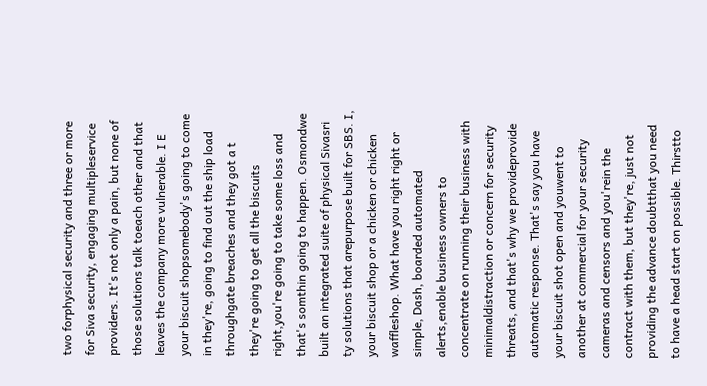two forphysical security and three or more for Siva security, engaging multipleservice providers. It's not only a pain, but none of those solutions talk toeach other and that leaves the company more vulnerable. I E your biscuit shopsomebody's going to come in they're, going to find out the ship load throughgate breaches and they got a t they're going to get all the biscuits right,you're going to take some loss and that's somthin going to happen. Osmondwe built an integrated suite of physical Sivasri ty solutions that arepurpose built for SBS. I, your biscuit shop or a chicken or chicken waffleshop. What have you right right or simple, Dash, boarded automated alerts,enable business owners to concentrate on running their business with minimaldistraction or concern for security threats, and that's why we provideprovide automatic response. That's say you have your biscuit shot open and youwent to another at commercial for your security cameras and censors and you'rein the contract with them, but they're, just not providing the advance doubtthat you need to have a head start on possible. Thirstto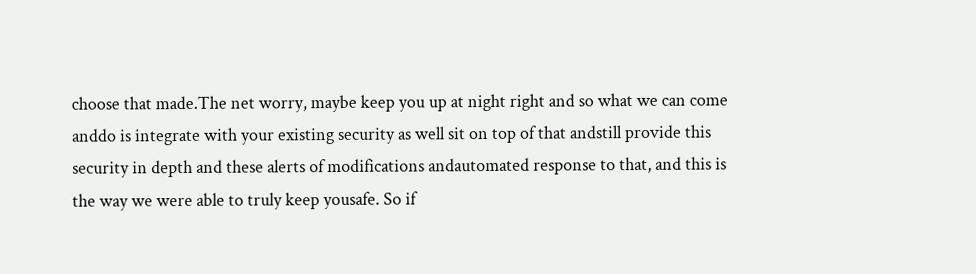choose that made.The net worry, maybe keep you up at night right and so what we can come anddo is integrate with your existing security as well sit on top of that andstill provide this security in depth and these alerts of modifications andautomated response to that, and this is the way we were able to truly keep yousafe. So if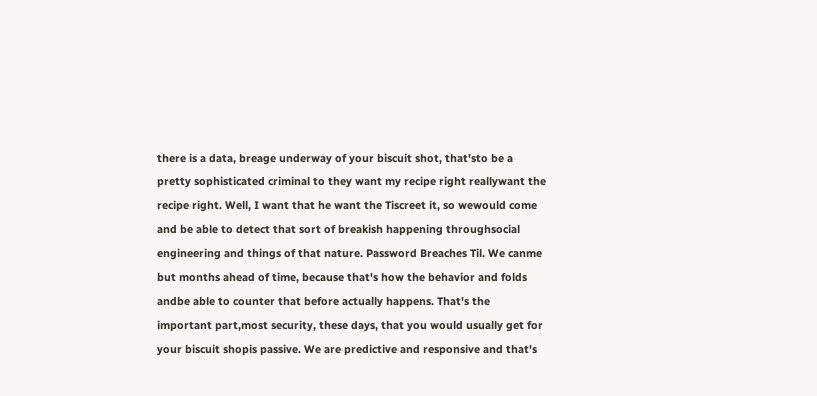there is a data, breage underway of your biscuit shot, that'sto be a pretty sophisticated criminal to they want my recipe right reallywant the recipe right. Well, I want that he want the Tiscreet it, so wewould come and be able to detect that sort of breakish happening throughsocial engineering and things of that nature. Password Breaches Til. We canme but months ahead of time, because that's how the behavior and folds andbe able to counter that before actually happens. That's the important part,most security, these days, that you would usually get for your biscuit shopis passive. We are predictive and responsive and that's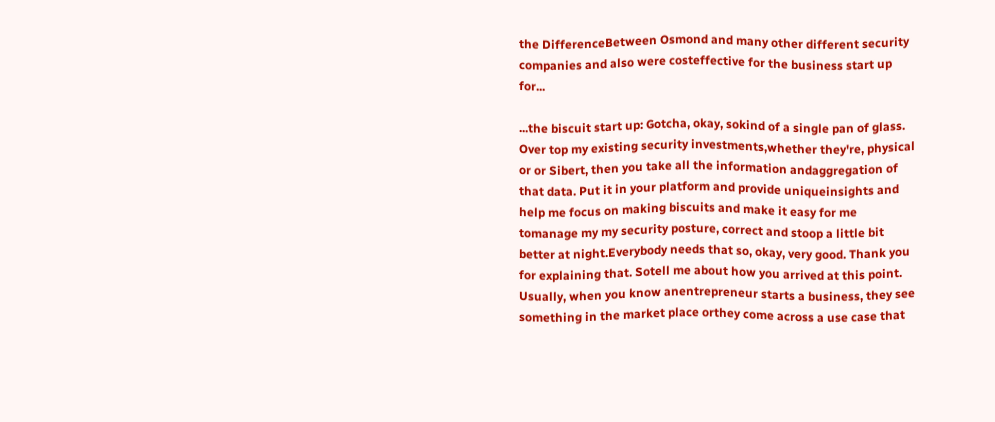the DifferenceBetween Osmond and many other different security companies and also were costeffective for the business start up for...

...the biscuit start up: Gotcha, okay, sokind of a single pan of glass. Over top my existing security investments,whether they're, physical or or Sibert, then you take all the information andaggregation of that data. Put it in your platform and provide uniqueinsights and help me focus on making biscuits and make it easy for me tomanage my my security posture, correct and stoop a little bit better at night.Everybody needs that so, okay, very good. Thank you for explaining that. Sotell me about how you arrived at this point. Usually, when you know anentrepreneur starts a business, they see something in the market place orthey come across a use case that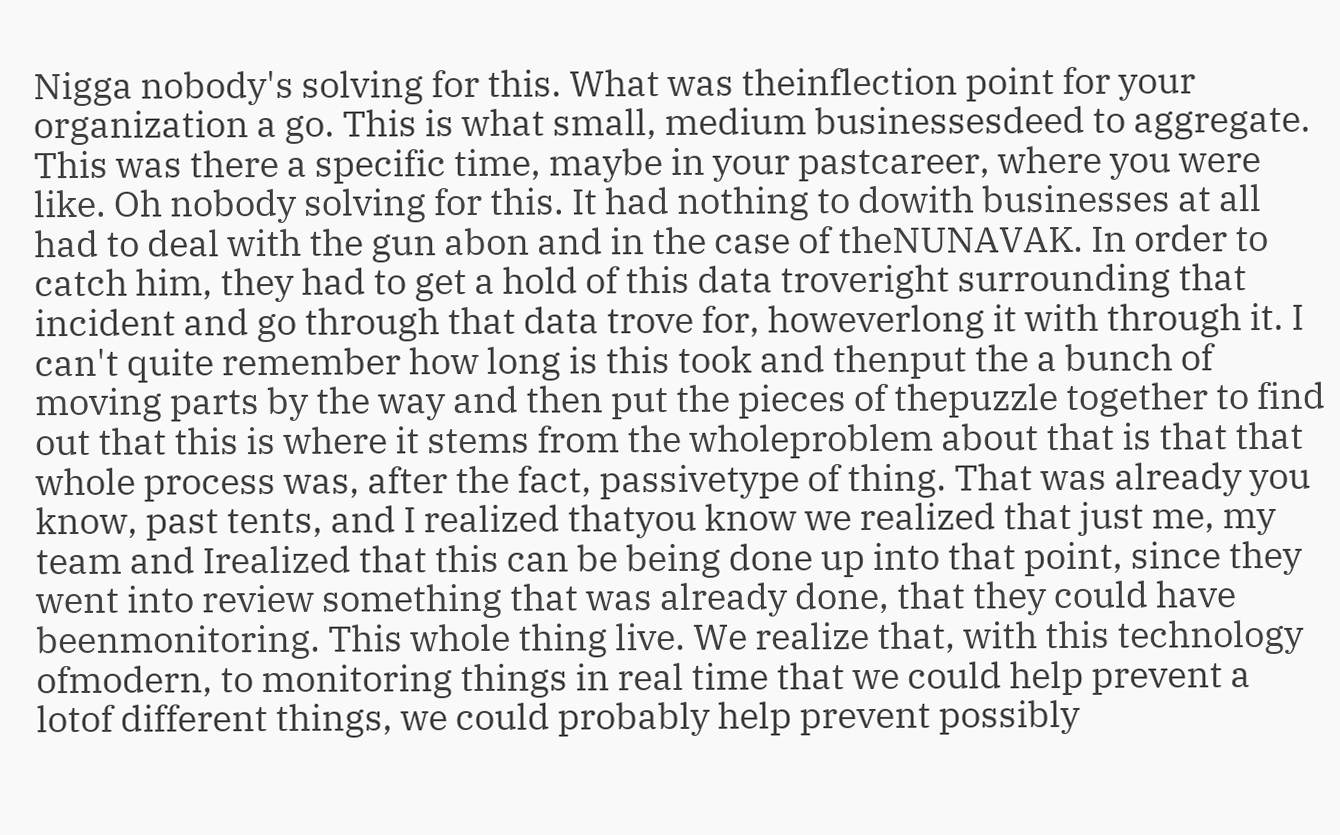Nigga nobody's solving for this. What was theinflection point for your organization a go. This is what small, medium businessesdeed to aggregate. This was there a specific time, maybe in your pastcareer, where you were like. Oh nobody solving for this. It had nothing to dowith businesses at all had to deal with the gun abon and in the case of theNUNAVAK. In order to catch him, they had to get a hold of this data troveright surrounding that incident and go through that data trove for, howeverlong it with through it. I can't quite remember how long is this took and thenput the a bunch of moving parts by the way and then put the pieces of thepuzzle together to find out that this is where it stems from the wholeproblem about that is that that whole process was, after the fact, passivetype of thing. That was already you know, past tents, and I realized thatyou know we realized that just me, my team and Irealized that this can be being done up into that point, since they went into review something that was already done, that they could have beenmonitoring. This whole thing live. We realize that, with this technology ofmodern, to monitoring things in real time that we could help prevent a lotof different things, we could probably help prevent possibly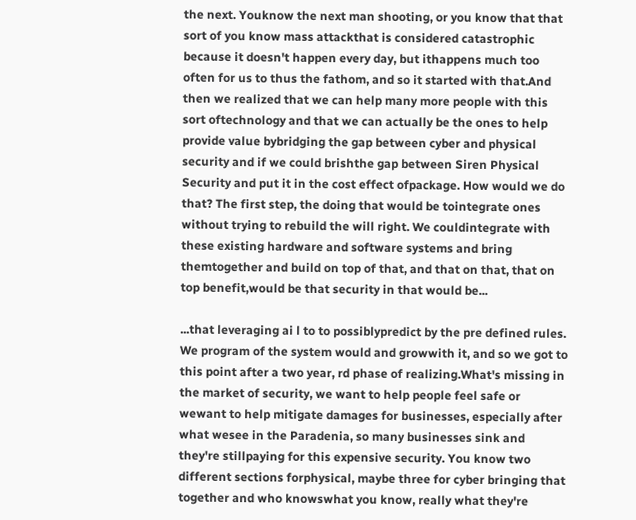the next. Youknow the next man shooting, or you know that that sort of you know mass attackthat is considered catastrophic because it doesn't happen every day, but ithappens much too often for us to thus the fathom, and so it started with that.And then we realized that we can help many more people with this sort oftechnology and that we can actually be the ones to help provide value bybridging the gap between cyber and physical security and if we could brishthe gap between Siren Physical Security and put it in the cost effect ofpackage. How would we do that? The first step, the doing that would be tointegrate ones without trying to rebuild the will right. We couldintegrate with these existing hardware and software systems and bring themtogether and build on top of that, and that on that, that on top benefit,would be that security in that would be...

...that leveraging ai l to to possiblypredict by the pre defined rules. We program of the system would and growwith it, and so we got to this point after a two year, rd phase of realizing.What's missing in the market of security, we want to help people feel safe or wewant to help mitigate damages for businesses, especially after what wesee in the Paradenia, so many businesses sink and they're stillpaying for this expensive security. You know two different sections forphysical, maybe three for cyber bringing that together and who knowswhat you know, really what they're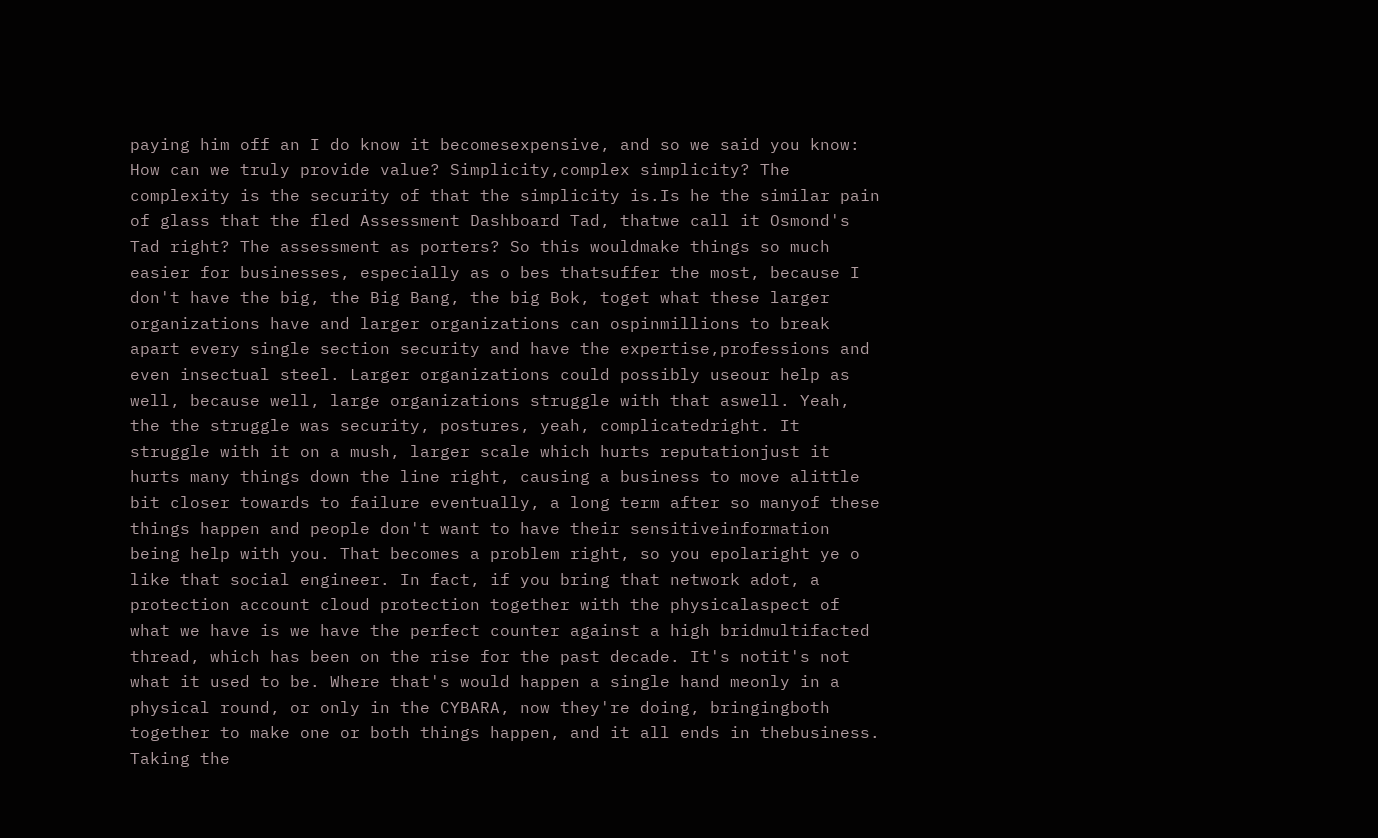paying him off an I do know it becomesexpensive, and so we said you know: How can we truly provide value? Simplicity,complex simplicity? The complexity is the security of that the simplicity is.Is he the similar pain of glass that the fled Assessment Dashboard Tad, thatwe call it Osmond's Tad right? The assessment as porters? So this wouldmake things so much easier for businesses, especially as o bes thatsuffer the most, because I don't have the big, the Big Bang, the big Bok, toget what these larger organizations have and larger organizations can ospinmillions to break apart every single section security and have the expertise,professions and even insectual steel. Larger organizations could possibly useour help as well, because well, large organizations struggle with that aswell. Yeah, the the struggle was security, postures, yeah, complicatedright. It struggle with it on a mush, larger scale which hurts reputationjust it hurts many things down the line right, causing a business to move alittle bit closer towards to failure eventually, a long term after so manyof these things happen and people don't want to have their sensitiveinformation being help with you. That becomes a problem right, so you epolaright ye o like that social engineer. In fact, if you bring that network adot, a protection account cloud protection together with the physicalaspect of what we have is we have the perfect counter against a high bridmultifacted thread, which has been on the rise for the past decade. It's notit's not what it used to be. Where that's would happen a single hand meonly in a physical round, or only in the CYBARA, now they're doing, bringingboth together to make one or both things happen, and it all ends in thebusiness. Taking the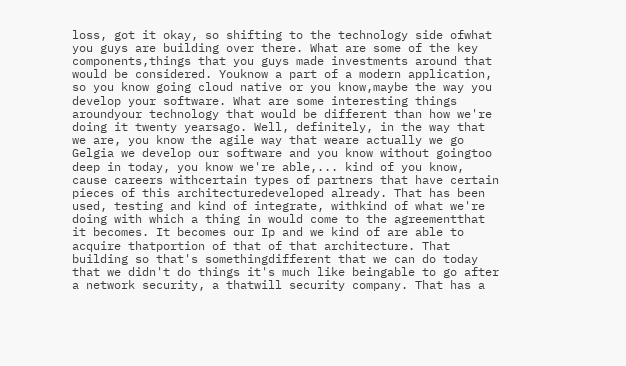loss, got it okay, so shifting to the technology side ofwhat you guys are building over there. What are some of the key components,things that you guys made investments around that would be considered. Youknow a part of a modern application, so you know going cloud native or you know,maybe the way you develop your software. What are some interesting things aroundyour technology that would be different than how we're doing it twenty yearsago. Well, definitely, in the way that we are, you know the agile way that weare actually we go Gelgia we develop our software and you know without goingtoo deep in today, you know we're able,... kind of you know, cause careers withcertain types of partners that have certain pieces of this architecturedeveloped already. That has been used, testing and kind of integrate, withkind of what we're doing with which a thing in would come to the agreementthat it becomes. It becomes our Ip and we kind of are able to acquire thatportion of that of that architecture. That building so that's somethingdifferent that we can do today that we didn't do things it's much like beingable to go after a network security, a thatwill security company. That has a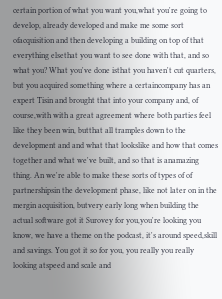certain portion of what you want you,what you're going to develop, already developed and make me some sort ofacquisition and then developing a building on top of that everything elsethat you want to see done with that, and so what you? What you've done isthat you haven't cut quarters, but you acquired something where a certaincompany has an expert Tisin and brought that into your company and, of course,with with a great agreement where both parties feel like they been win, butthat all tramples down to the development and and what that lookslike and how that comes together and what we've built, and so that is anamazing thing. An we're able to make these sorts of types of of partnershipsin the development phase, like not later on in the mergin acquisition, butvery early long when building the actual software got it Surovey for you,you're looking you know, we have a theme on the podcast, it's around speed,skill and savings. You got it so for you, you really you really looking atspeed and scale and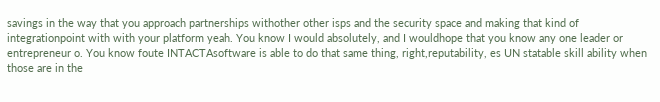savings in the way that you approach partnerships withother other isps and the security space and making that kind of integrationpoint with with your platform yeah. You know I would absolutely, and I wouldhope that you know any one leader or entrepreneur o. You know foute INTACTAsoftware is able to do that same thing, right,reputability, es UN statable skill ability when those are in the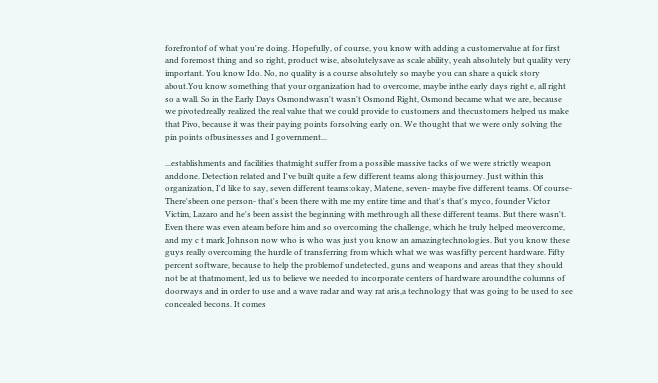forefrontof of what you're doing. Hopefully, of course, you know with adding a customervalue at for first and foremost thing and so right, product wise, absolutelysave as scale ability, yeah absolutely but quality very important. You know Ido. No, no quality is a course absolutely so maybe you can share a quick story about.You know something that your organization had to overcome, maybe inthe early days right e, all right so a wall. So in the Early Days Osmondwasn't wasn't Osmond Right, Osmond became what we are, because we pivotedreally realized the real value that we could provide to customers and thecustomers helped us make that Pivo, because it was their paying points forsolving early on. We thought that we were only solving the pin points ofbusinesses and I government...

...establishments and facilities thatmight suffer from a possible massive tacks of we were strictly weapon anddone. Detection related and I've built quite a few different teams along thisjourney. Just within this organization, I'd like to say, seven different teams:okay, Matene, seven- maybe five different teams. Of course- There'sbeen one person- that's been there with me my entire time and that's that's myco, founder Victor Victim, Lazaro and he's been assist the beginning with methrough all these different teams. But there wasn't. Even there was even ateam before him and so overcoming the challenge, which he truly helped meovercome, and my c t mark Johnson now who is who was just you know an amazingtechnologies. But you know these guys really overcoming the hurdle of transferring from which what we was wasfifty percent hardware. Fifty percent software, because to help the problemof undetected, guns and weapons and areas that they should not be at thatmoment, led us to believe we needed to incorporate centers of hardware aroundthe columns of doorways and in order to use and a wave radar and way rat aris,a technology that was going to be used to see concealed becons. It comes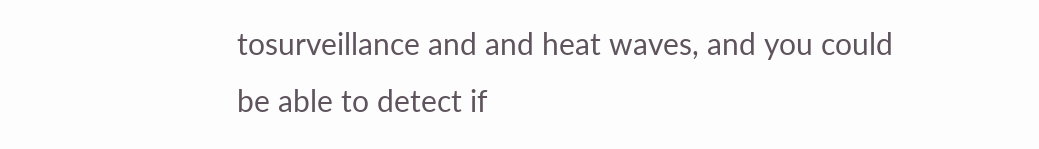tosurveillance and and heat waves, and you could be able to detect if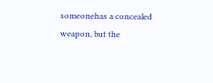someonehas a concealed weapon, but the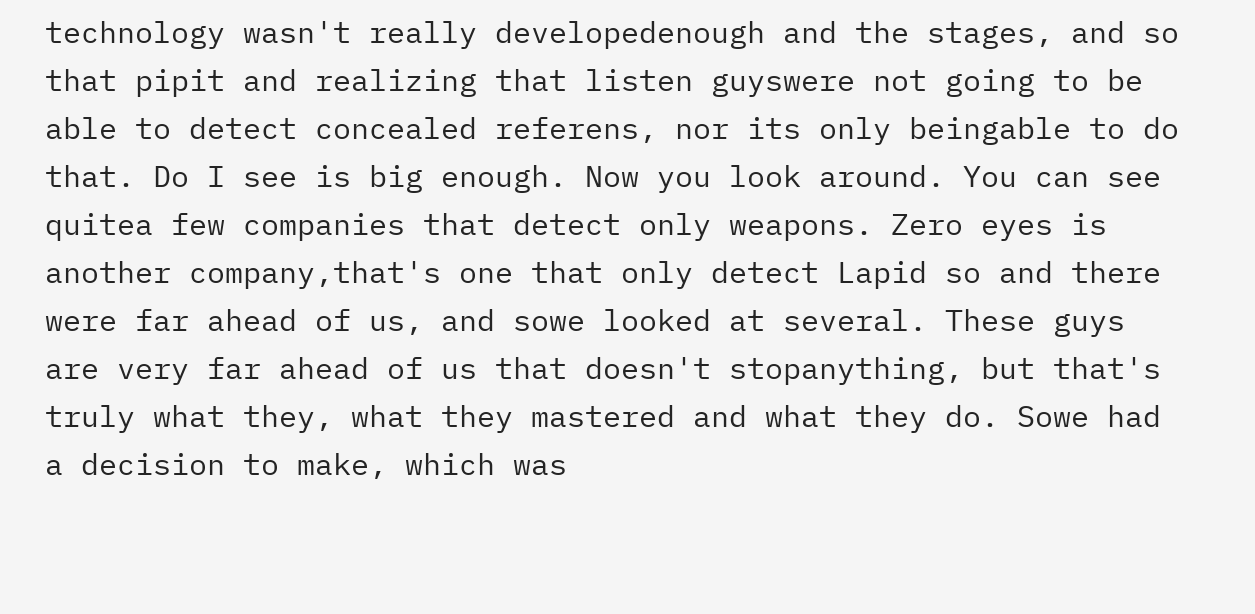technology wasn't really developedenough and the stages, and so that pipit and realizing that listen guyswere not going to be able to detect concealed referens, nor its only beingable to do that. Do I see is big enough. Now you look around. You can see quitea few companies that detect only weapons. Zero eyes is another company,that's one that only detect Lapid so and there were far ahead of us, and sowe looked at several. These guys are very far ahead of us that doesn't stopanything, but that's truly what they, what they mastered and what they do. Sowe had a decision to make, which was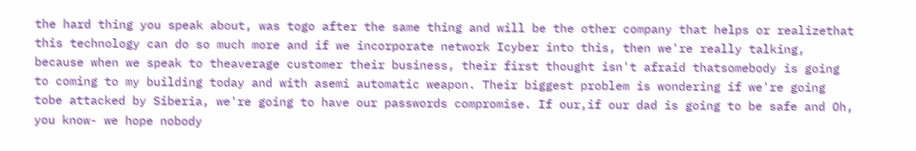the hard thing you speak about, was togo after the same thing and will be the other company that helps or realizethat this technology can do so much more and if we incorporate network Icyber into this, then we're really talking, because when we speak to theaverage customer their business, their first thought isn't afraid thatsomebody is going to coming to my building today and with asemi automatic weapon. Their biggest problem is wondering if we're going tobe attacked by Siberia, we're going to have our passwords compromise. If our,if our dad is going to be safe and Oh, you know- we hope nobody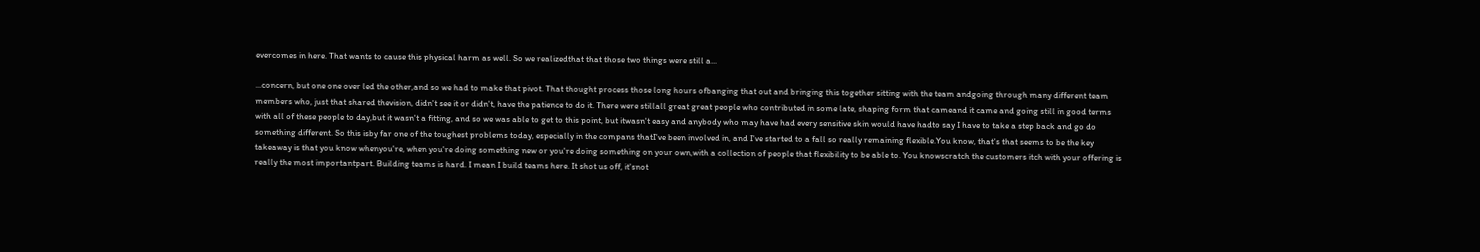evercomes in here. That wants to cause this physical harm as well. So we realizedthat that those two things were still a...

...concern, but one one over led the other,and so we had to make that pivot. That thought process those long hours ofbanging that out and bringing this together sitting with the team andgoing through many different team members who, just that shared thevision, didn't see it or didn't, have the patience to do it. There were stillall great great people who contributed in some late, shaping form that cameand it came and going still in good terms with all of these people to day,but it wasn't a fitting, and so we was able to get to this point, but itwasn't easy and anybody who may have had every sensitive skin would have hadto say I have to take a step back and go do something different. So this isby far one of the toughest problems today, especially in the compans thatI've been involved in, and I've started to a fall so really remaining flexible.You know, that's that seems to be the key takeaway is that you know whenyou're, when you're doing something new or you're doing something on your own,with a collection of people that flexibility to be able to. You knowscratch the customers itch with your offering is really the most importantpart. Building teams is hard. I mean I build teams here. It shot us off, it'snot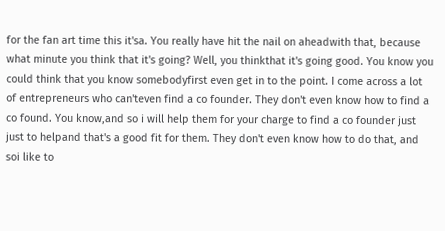for the fan art time this it'sa. You really have hit the nail on aheadwith that, because what minute you think that it's going? Well, you thinkthat it's going good. You know you could think that you know somebodyfirst even get in to the point. I come across a lot of entrepreneurs who can'teven find a co founder. They don't even know how to find a co found. You know,and so i will help them for your charge to find a co founder just just to helpand that's a good fit for them. They don't even know how to do that, and soi like to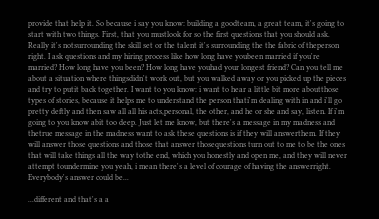provide that help it. So because i say you know: building a goodteam, a great team, it's going to start with two things. First, that you mustlook for so the first questions that you should ask. Really it's notsurrounding the skill set or the talent it's surrounding the the fabric of theperson right. I ask questions and my hiring process like how long have youbeen married if you're married? How long have you been? How long have youhad your longest friend? Can you tell me about a situation where thingsdidn't work out, but you walked away or you picked up the pieces and try to putit back together. I want to you know: i want to hear a little bit more aboutthose types of stories, because it helps me to understand the person thati'm dealing with in and i'll go pretty deftly and then saw all all his acts,personal, the other, and he or she and say, listen. If i'm going to you know abit too deep. Just let me know, but there's a message in my madness and thetrue message in the madness want to ask these questions is if they will answerthem. If they will answer those questions and those that answer thosequestions turn out to me to be the ones that will take things all the way tothe end, which you honestly and open me, and they will never attempt toundermine you yeah, i mean there's a level of courage of having the answerright. Everybody's answer could be...

...different and that's a a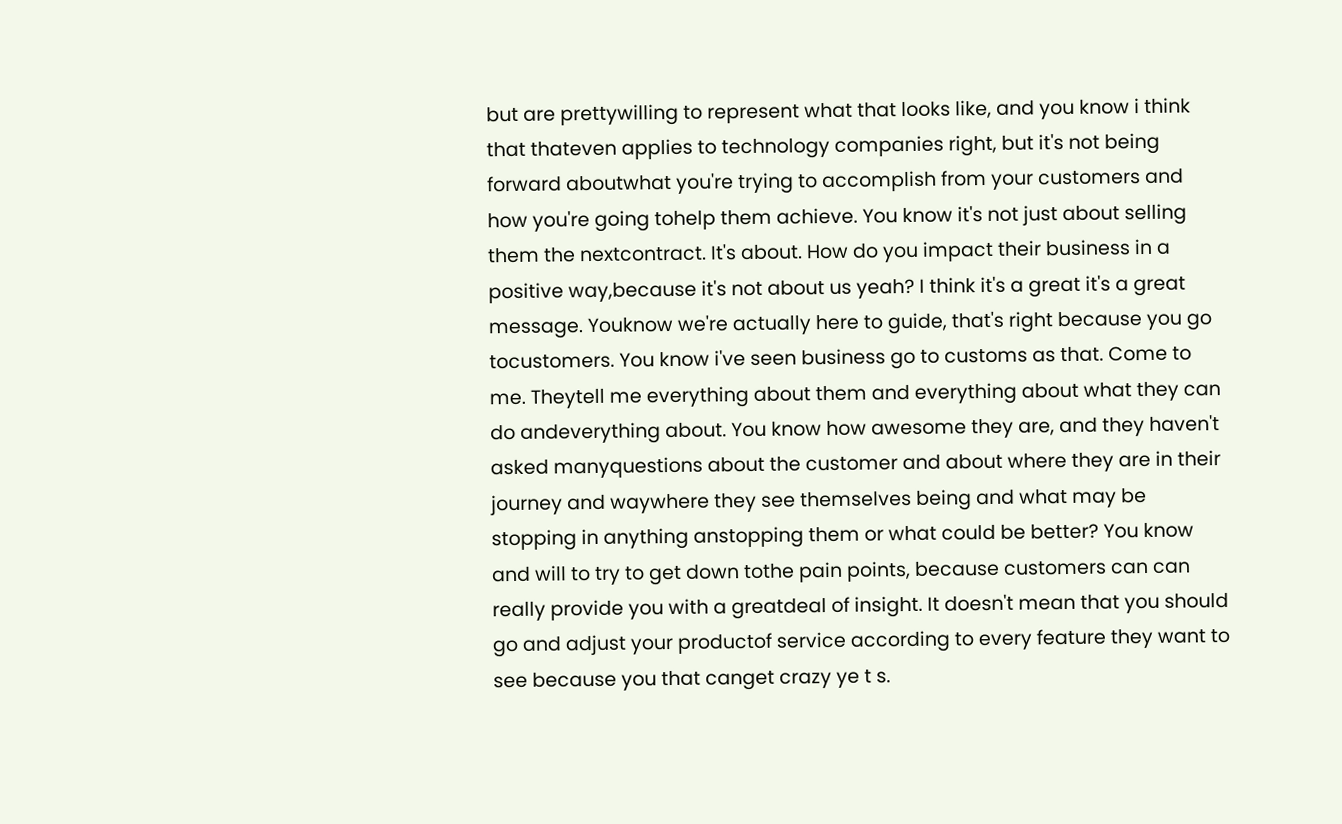but are prettywilling to represent what that looks like, and you know i think that thateven applies to technology companies right, but it's not being forward aboutwhat you're trying to accomplish from your customers and how you're going tohelp them achieve. You know it's not just about selling them the nextcontract. It's about. How do you impact their business in a positive way,because it's not about us yeah? I think it's a great it's a great message. Youknow we're actually here to guide, that's right because you go tocustomers. You know i've seen business go to customs as that. Come to me. Theytell me everything about them and everything about what they can do andeverything about. You know how awesome they are, and they haven't asked manyquestions about the customer and about where they are in their journey and waywhere they see themselves being and what may be stopping in anything anstopping them or what could be better? You know and will to try to get down tothe pain points, because customers can can really provide you with a greatdeal of insight. It doesn't mean that you should go and adjust your productof service according to every feature they want to see because you that canget crazy ye t s.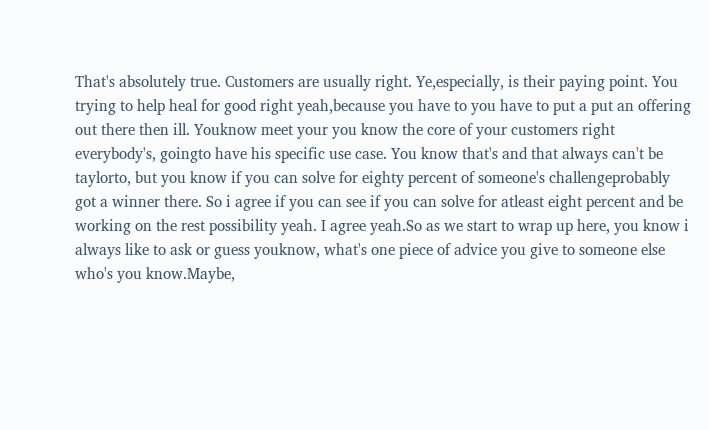That's absolutely true. Customers are usually right. Ye,especially, is their paying point. You trying to help heal for good right yeah,because you have to you have to put a put an offering out there then ill. Youknow meet your you know the core of your customers right everybody's, goingto have his specific use case. You know that's and that always can't be taylorto, but you know if you can solve for eighty percent of someone's challengeprobably got a winner there. So i agree if you can see if you can solve for atleast eight percent and be working on the rest possibility yeah. I agree yeah.So as we start to wrap up here, you know i always like to ask or guess youknow, what's one piece of advice you give to someone else who's you know.Maybe,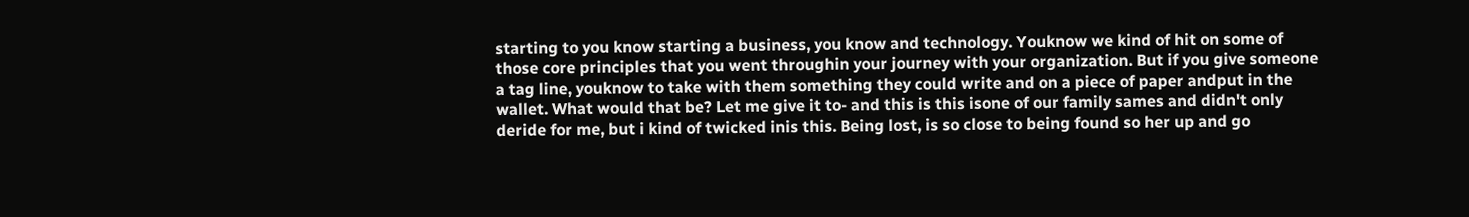starting to you know starting a business, you know and technology. Youknow we kind of hit on some of those core principles that you went throughin your journey with your organization. But if you give someone a tag line, youknow to take with them something they could write and on a piece of paper andput in the wallet. What would that be? Let me give it to- and this is this isone of our family sames and didn't only deride for me, but i kind of twicked inis this. Being lost, is so close to being found so her up and go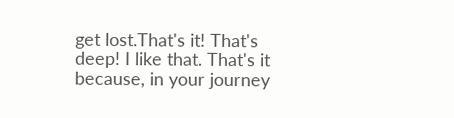get lost.That's it! That's deep! I like that. That's it because, in your journey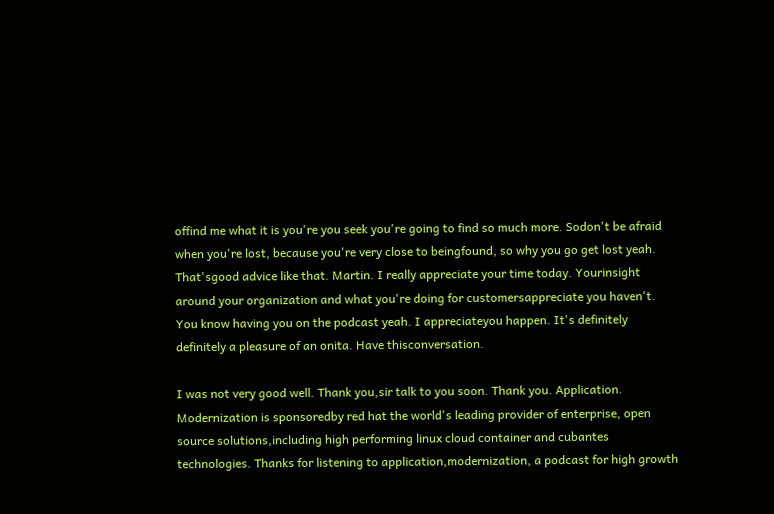offind me what it is you're you seek you're going to find so much more. Sodon't be afraid when you're lost, because you're very close to beingfound, so why you go get lost yeah. That'sgood advice like that. Martin. I really appreciate your time today. Yourinsight around your organization and what you're doing for customersappreciate you haven't. You know having you on the podcast yeah. I appreciateyou happen. It's definitely definitely a pleasure of an onita. Have thisconversation.

I was not very good well. Thank you,sir talk to you soon. Thank you. Application. Modernization is sponsoredby red hat the world's leading provider of enterprise, open source solutions,including high performing linux cloud container and cubantes technologies. Thanks for listening to application,modernization, a podcast for high growth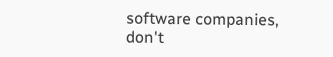software companies, don't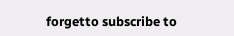forgetto subscribe to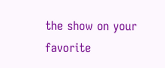the show on your favorite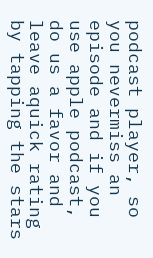podcast player, so you nevermiss an episode and if you use apple podcast, do us a favor and leave aquick rating by tapping the stars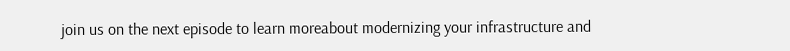join us on the next episode to learn moreabout modernizing your infrastructure and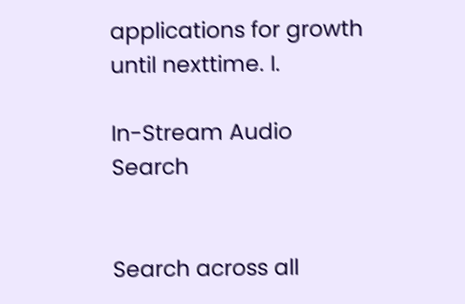applications for growth until nexttime. I.

In-Stream Audio Search


Search across all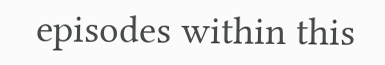episodes within this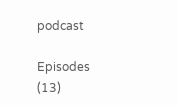podcast

Episodes (13)